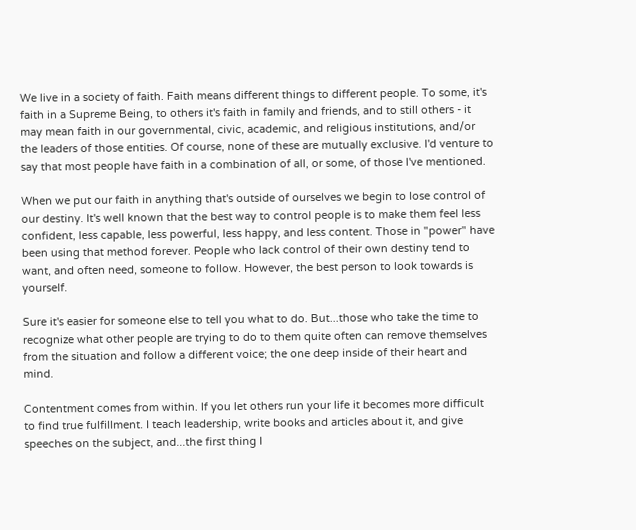We live in a society of faith. Faith means different things to different people. To some, it's faith in a Supreme Being, to others it's faith in family and friends, and to still others - it may mean faith in our governmental, civic, academic, and religious institutions, and/or the leaders of those entities. Of course, none of these are mutually exclusive. I'd venture to say that most people have faith in a combination of all, or some, of those I've mentioned.

When we put our faith in anything that's outside of ourselves we begin to lose control of our destiny. It's well known that the best way to control people is to make them feel less confident, less capable, less powerful, less happy, and less content. Those in "power" have been using that method forever. People who lack control of their own destiny tend to want, and often need, someone to follow. However, the best person to look towards is yourself.

Sure it's easier for someone else to tell you what to do. But...those who take the time to recognize what other people are trying to do to them quite often can remove themselves from the situation and follow a different voice; the one deep inside of their heart and mind.

Contentment comes from within. If you let others run your life it becomes more difficult to find true fulfillment. I teach leadership, write books and articles about it, and give speeches on the subject, and...the first thing I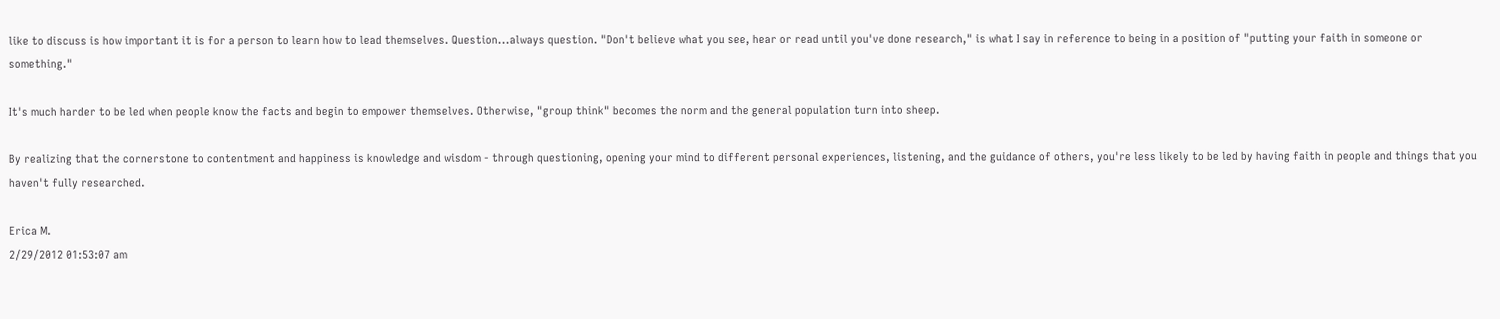like to discuss is how important it is for a person to learn how to lead themselves. Question...always question. "Don't believe what you see, hear or read until you've done research," is what I say in reference to being in a position of "putting your faith in someone or something."

It's much harder to be led when people know the facts and begin to empower themselves. Otherwise, "group think" becomes the norm and the general population turn into sheep.

By realizing that the cornerstone to contentment and happiness is knowledge and wisdom - through questioning, opening your mind to different personal experiences, listening, and the guidance of others, you're less likely to be led by having faith in people and things that you haven't fully researched.

Erica M.
2/29/2012 01:53:07 am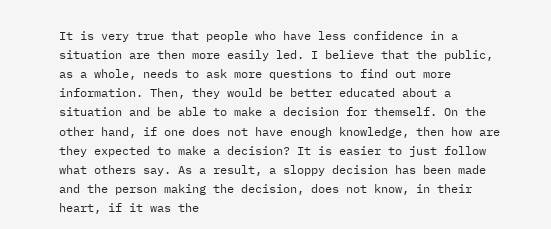It is very true that people who have less confidence in a situation are then more easily led. I believe that the public, as a whole, needs to ask more questions to find out more information. Then, they would be better educated about a situation and be able to make a decision for themself. On the other hand, if one does not have enough knowledge, then how are they expected to make a decision? It is easier to just follow what others say. As a result, a sloppy decision has been made and the person making the decision, does not know, in their heart, if it was the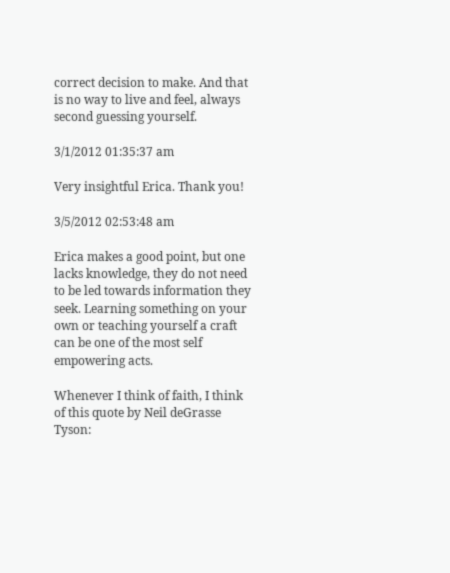correct decision to make. And that is no way to live and feel, always second guessing yourself.

3/1/2012 01:35:37 am

Very insightful Erica. Thank you!

3/5/2012 02:53:48 am

Erica makes a good point, but one lacks knowledge, they do not need to be led towards information they seek. Learning something on your own or teaching yourself a craft can be one of the most self empowering acts.

Whenever I think of faith, I think of this quote by Neil deGrasse Tyson: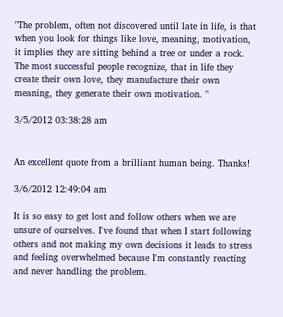"The problem, often not discovered until late in life, is that when you look for things like love, meaning, motivation, it implies they are sitting behind a tree or under a rock. The most successful people recognize, that in life they create their own love, they manufacture their own meaning, they generate their own motivation. "

3/5/2012 03:38:28 am


An excellent quote from a brilliant human being. Thanks!

3/6/2012 12:49:04 am

It is so easy to get lost and follow others when we are unsure of ourselves. I've found that when I start following others and not making my own decisions it leads to stress and feeling overwhelmed because I'm constantly reacting and never handling the problem.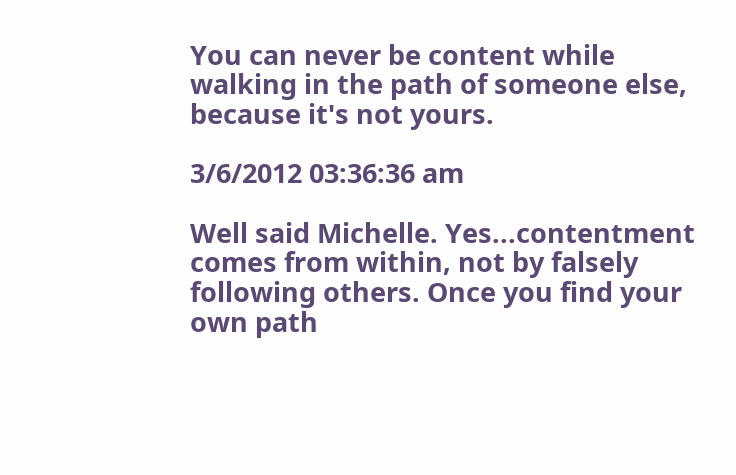You can never be content while walking in the path of someone else, because it's not yours.

3/6/2012 03:36:36 am

Well said Michelle. Yes...contentment comes from within, not by falsely following others. Once you find your own path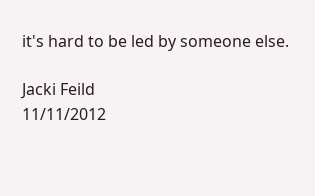it's hard to be led by someone else.

Jacki Feild
11/11/2012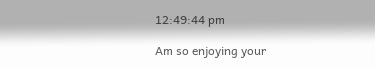12:49:44 pm

Am so enjoying your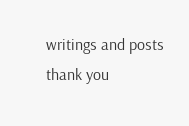writings and posts thank you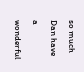so much Dan have a wonderful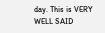day. This is VERY WELL SAID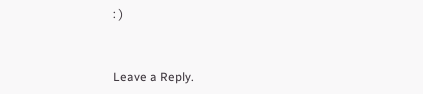: )


Leave a Reply.